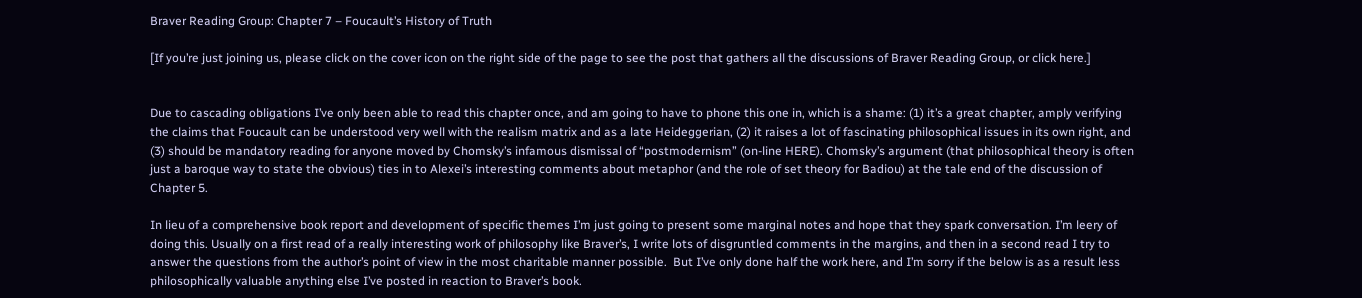Braver Reading Group: Chapter 7 – Foucault’s History of Truth

[If you’re just joining us, please click on the cover icon on the right side of the page to see the post that gathers all the discussions of Braver Reading Group, or click here.]


Due to cascading obligations I’ve only been able to read this chapter once, and am going to have to phone this one in, which is a shame: (1) it’s a great chapter, amply verifying the claims that Foucault can be understood very well with the realism matrix and as a late Heideggerian, (2) it raises a lot of fascinating philosophical issues in its own right, and (3) should be mandatory reading for anyone moved by Chomsky’s infamous dismissal of “postmodernism” (on-line HERE). Chomsky’s argument (that philosophical theory is often just a baroque way to state the obvious) ties in to Alexei’s interesting comments about metaphor (and the role of set theory for Badiou) at the tale end of the discussion of Chapter 5.

In lieu of a comprehensive book report and development of specific themes I’m just going to present some marginal notes and hope that they spark conversation. I’m leery of doing this. Usually on a first read of a really interesting work of philosophy like Braver’s, I write lots of disgruntled comments in the margins, and then in a second read I try to answer the questions from the author’s point of view in the most charitable manner possible.  But I’ve only done half the work here, and I’m sorry if the below is as a result less philosophically valuable anything else I’ve posted in reaction to Braver’s book.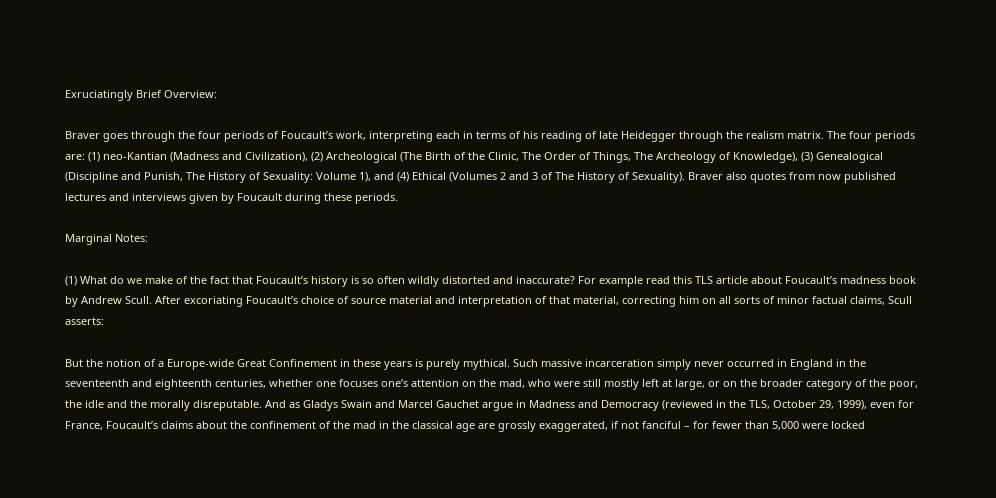Exruciatingly Brief Overview:

Braver goes through the four periods of Foucault’s work, interpreting each in terms of his reading of late Heidegger through the realism matrix. The four periods are: (1) neo-Kantian (Madness and Civilization), (2) Archeological (The Birth of the Clinic, The Order of Things, The Archeology of Knowledge), (3) Genealogical (Discipline and Punish, The History of Sexuality: Volume 1), and (4) Ethical (Volumes 2 and 3 of The History of Sexuality). Braver also quotes from now published lectures and interviews given by Foucault during these periods.

Marginal Notes:

(1) What do we make of the fact that Foucault’s history is so often wildly distorted and inaccurate? For example read this TLS article about Foucault’s madness book by Andrew Scull. After excoriating Foucault’s choice of source material and interpretation of that material, correcting him on all sorts of minor factual claims, Scull asserts:

But the notion of a Europe-wide Great Confinement in these years is purely mythical. Such massive incarceration simply never occurred in England in the seventeenth and eighteenth centuries, whether one focuses one’s attention on the mad, who were still mostly left at large, or on the broader category of the poor, the idle and the morally disreputable. And as Gladys Swain and Marcel Gauchet argue in Madness and Democracy (reviewed in the TLS, October 29, 1999), even for France, Foucault’s claims about the confinement of the mad in the classical age are grossly exaggerated, if not fanciful – for fewer than 5,000 were locked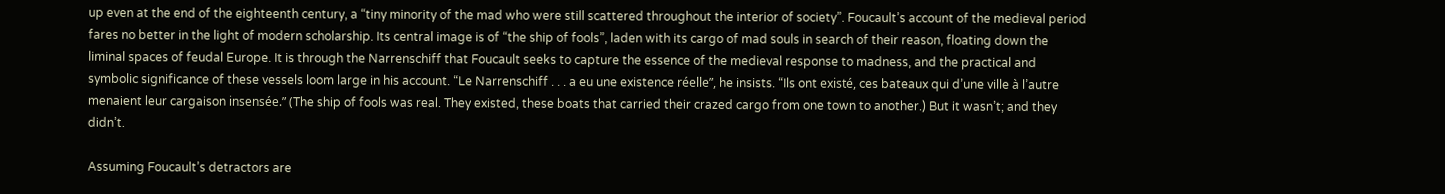up even at the end of the eighteenth century, a “tiny minority of the mad who were still scattered throughout the interior of society”. Foucault’s account of the medieval period fares no better in the light of modern scholarship. Its central image is of “the ship of fools”, laden with its cargo of mad souls in search of their reason, floating down the liminal spaces of feudal Europe. It is through the Narrenschiff that Foucault seeks to capture the essence of the medieval response to madness, and the practical and symbolic significance of these vessels loom large in his account. “Le Narrenschiff . . . a eu une existence réelle”, he insists. “Ils ont existé, ces bateaux qui d’une ville à l’autre menaient leur cargaison insensée.” (The ship of fools was real. They existed, these boats that carried their crazed cargo from one town to another.) But it wasn’t; and they didn’t.

Assuming Foucault’s detractors are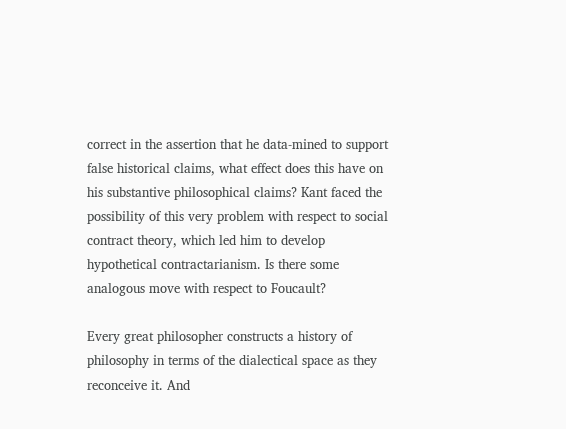correct in the assertion that he data-mined to support false historical claims, what effect does this have on his substantive philosophical claims? Kant faced the possibility of this very problem with respect to social contract theory, which led him to develop hypothetical contractarianism. Is there some analogous move with respect to Foucault?

Every great philosopher constructs a history of philosophy in terms of the dialectical space as they reconceive it. And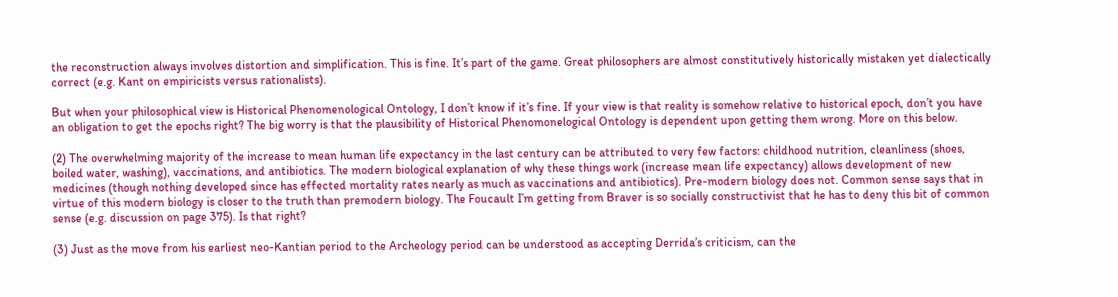the reconstruction always involves distortion and simplification. This is fine. It’s part of the game. Great philosophers are almost constitutively historically mistaken yet dialectically correct (e.g. Kant on empiricists versus rationalists).

But when your philosophical view is Historical Phenomenological Ontology, I don’t know if it’s fine. If your view is that reality is somehow relative to historical epoch, don’t you have an obligation to get the epochs right? The big worry is that the plausibility of Historical Phenomonelogical Ontology is dependent upon getting them wrong. More on this below.

(2) The overwhelming majority of the increase to mean human life expectancy in the last century can be attributed to very few factors: childhood nutrition, cleanliness (shoes, boiled water, washing), vaccinations, and antibiotics. The modern biological explanation of why these things work (increase mean life expectancy) allows development of new medicines (though nothing developed since has effected mortality rates nearly as much as vaccinations and antibiotics). Pre-modern biology does not. Common sense says that in virtue of this modern biology is closer to the truth than premodern biology. The Foucault I’m getting from Braver is so socially constructivist that he has to deny this bit of common sense (e.g. discussion on page 375). Is that right?

(3) Just as the move from his earliest neo-Kantian period to the Archeology period can be understood as accepting Derrida’s criticism, can the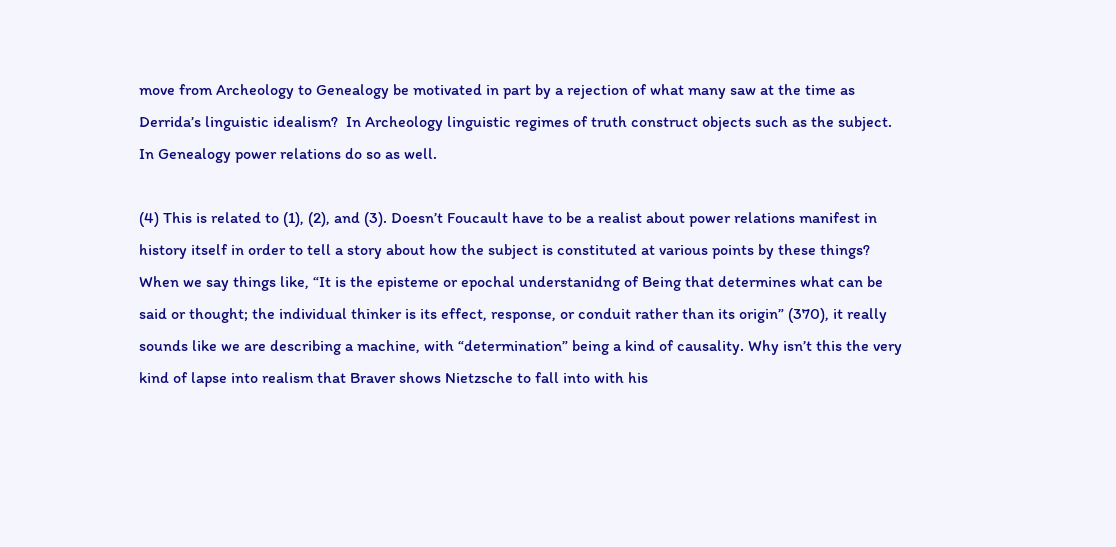move from Archeology to Genealogy be motivated in part by a rejection of what many saw at the time as Derrida’s linguistic idealism?  In Archeology linguistic regimes of truth construct objects such as the subject. In Genealogy power relations do so as well.

(4) This is related to (1), (2), and (3). Doesn’t Foucault have to be a realist about power relations manifest in history itself in order to tell a story about how the subject is constituted at various points by these things? When we say things like, “It is the episteme or epochal understanidng of Being that determines what can be said or thought; the individual thinker is its effect, response, or conduit rather than its origin” (370), it really sounds like we are describing a machine, with “determination” being a kind of causality. Why isn’t this the very kind of lapse into realism that Braver shows Nietzsche to fall into with his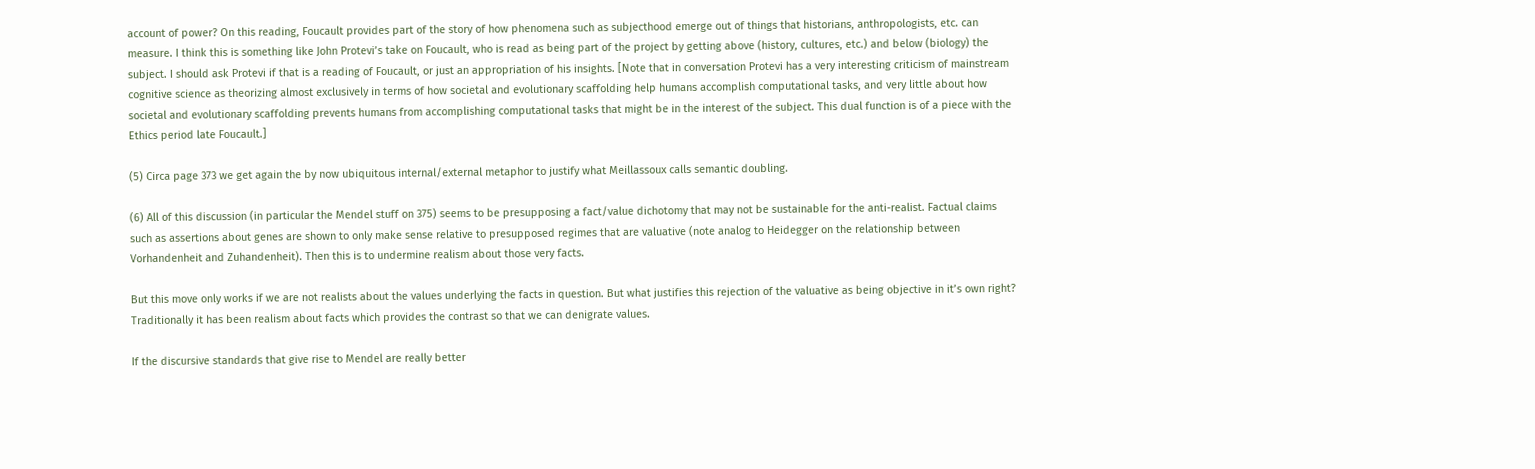account of power? On this reading, Foucault provides part of the story of how phenomena such as subjecthood emerge out of things that historians, anthropologists, etc. can measure. I think this is something like John Protevi’s take on Foucault, who is read as being part of the project by getting above (history, cultures, etc.) and below (biology) the subject. I should ask Protevi if that is a reading of Foucault, or just an appropriation of his insights. [Note that in conversation Protevi has a very interesting criticism of mainstream cognitive science as theorizing almost exclusively in terms of how societal and evolutionary scaffolding help humans accomplish computational tasks, and very little about how societal and evolutionary scaffolding prevents humans from accomplishing computational tasks that might be in the interest of the subject. This dual function is of a piece with the Ethics period late Foucault.]

(5) Circa page 373 we get again the by now ubiquitous internal/external metaphor to justify what Meillassoux calls semantic doubling.

(6) All of this discussion (in particular the Mendel stuff on 375) seems to be presupposing a fact/value dichotomy that may not be sustainable for the anti-realist. Factual claims such as assertions about genes are shown to only make sense relative to presupposed regimes that are valuative (note analog to Heidegger on the relationship between Vorhandenheit and Zuhandenheit). Then this is to undermine realism about those very facts.

But this move only works if we are not realists about the values underlying the facts in question. But what justifies this rejection of the valuative as being objective in it’s own right? Traditionally it has been realism about facts which provides the contrast so that we can denigrate values.

If the discursive standards that give rise to Mendel are really better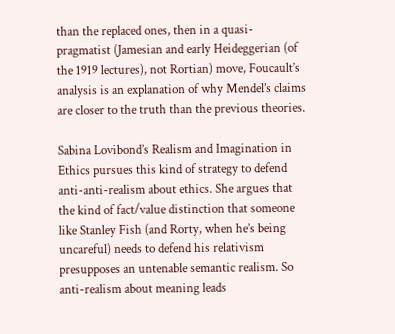than the replaced ones, then in a quasi-pragmatist (Jamesian and early Heideggerian (of the 1919 lectures), not Rortian) move, Foucault’s analysis is an explanation of why Mendel’s claims are closer to the truth than the previous theories.

Sabina Lovibond’s Realism and Imagination in Ethics pursues this kind of strategy to defend anti-anti-realism about ethics. She argues that the kind of fact/value distinction that someone like Stanley Fish (and Rorty, when he’s being uncareful) needs to defend his relativism presupposes an untenable semantic realism. So anti-realism about meaning leads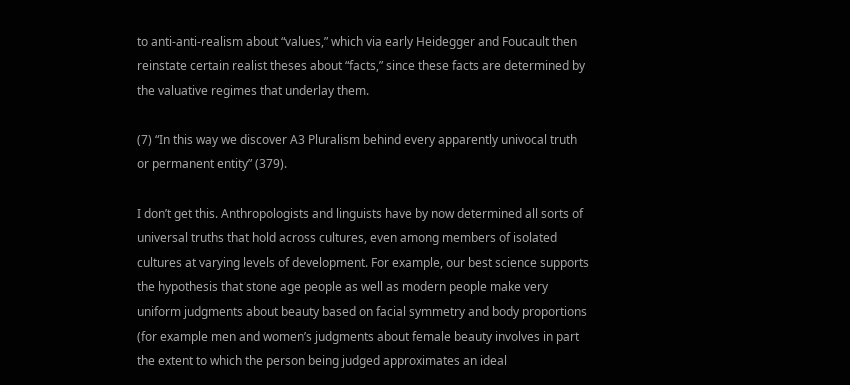to anti-anti-realism about “values,” which via early Heidegger and Foucault then reinstate certain realist theses about “facts,” since these facts are determined by the valuative regimes that underlay them.

(7) “In this way we discover A3 Pluralism behind every apparently univocal truth or permanent entity” (379).

I don’t get this. Anthropologists and linguists have by now determined all sorts of universal truths that hold across cultures, even among members of isolated cultures at varying levels of development. For example, our best science supports the hypothesis that stone age people as well as modern people make very uniform judgments about beauty based on facial symmetry and body proportions (for example men and women’s judgments about female beauty involves in part the extent to which the person being judged approximates an ideal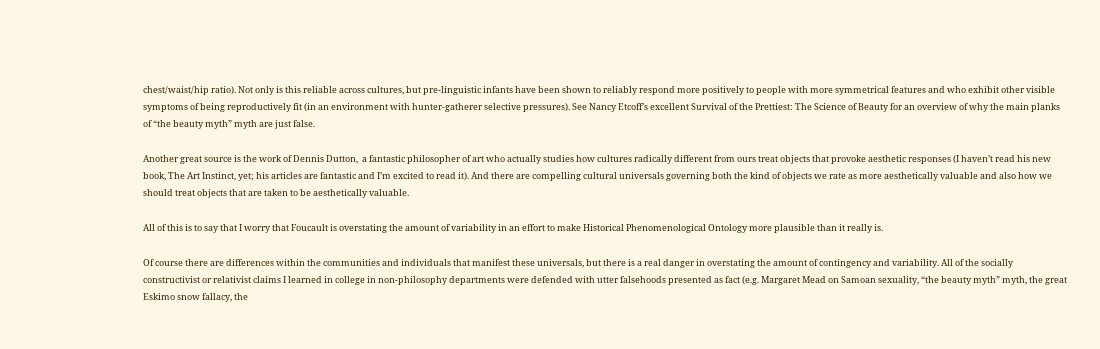chest/waist/hip ratio). Not only is this reliable across cultures, but pre-linguistic infants have been shown to reliably respond more positively to people with more symmetrical features and who exhibit other visible symptoms of being reproductively fit (in an environment with hunter-gatherer selective pressures). See Nancy Etcoff’s excellent Survival of the Prettiest: The Science of Beauty for an overview of why the main planks of “the beauty myth” myth are just false.

Another great source is the work of Dennis Dutton,  a fantastic philosopher of art who actually studies how cultures radically different from ours treat objects that provoke aesthetic responses (I haven’t read his new book, The Art Instinct, yet; his articles are fantastic and I’m excited to read it). And there are compelling cultural universals governing both the kind of objects we rate as more aesthetically valuable and also how we should treat objects that are taken to be aesthetically valuable.

All of this is to say that I worry that Foucault is overstating the amount of variability in an effort to make Historical Phenomenological Ontology more plausible than it really is.

Of course there are differences within the communities and individuals that manifest these universals, but there is a real danger in overstating the amount of contingency and variability. All of the socially constructivist or relativist claims I learned in college in non-philosophy departments were defended with utter falsehoods presented as fact (e.g. Margaret Mead on Samoan sexuality, “the beauty myth” myth, the great Eskimo snow fallacy, the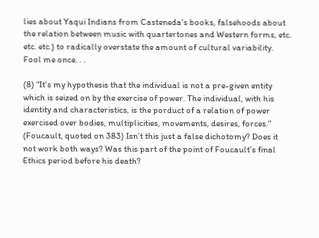lies about Yaqui Indians from Casteneda’s books, falsehoods about the relation between music with quartertones and Western forms, etc. etc. etc.) to radically overstate the amount of cultural variability. Fool me once. . .

(8) “It’s my hypothesis that the individual is not a pre-given entity which is seized on by the exercise of power. The individual, with his identity and characteristics, is the porduct of a relation of power exercised over bodies, multiplicities, movements, desires, forces.” (Foucault, quoted on 383) Isn’t this just a false dichotomy? Does it not work both ways? Was this part of the point of Foucault’s final Ethics period before his death?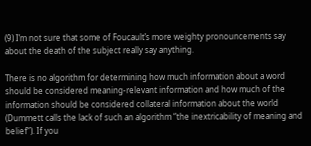(9) I’m not sure that some of Foucault’s more weighty pronouncements say about the death of the subject really say anything.

There is no algorithm for determining how much information about a word should be considered meaning-relevant information and how much of the information should be considered collateral information about the world (Dummett calls the lack of such an algorithm “the inextricability of meaning and belief”). If you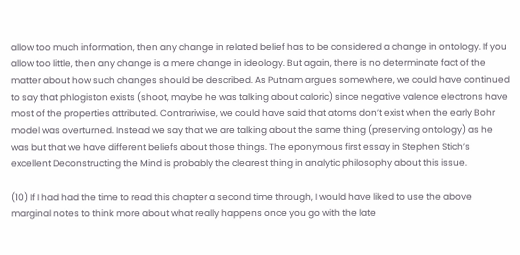allow too much information, then any change in related belief has to be considered a change in ontology. If you allow too little, then any change is a mere change in ideology. But again, there is no determinate fact of the matter about how such changes should be described. As Putnam argues somewhere, we could have continued to say that phlogiston exists (shoot, maybe he was talking about caloric) since negative valence electrons have most of the properties attributed. Contrariwise, we could have said that atoms don’t exist when the early Bohr model was overturned. Instead we say that we are talking about the same thing (preserving ontology) as he was but that we have different beliefs about those things. The eponymous first essay in Stephen Stich’s excellent Deconstructing the Mind is probably the clearest thing in analytic philosophy about this issue.

(10) If I had had the time to read this chapter a second time through, I would have liked to use the above marginal notes to think more about what really happens once you go with the late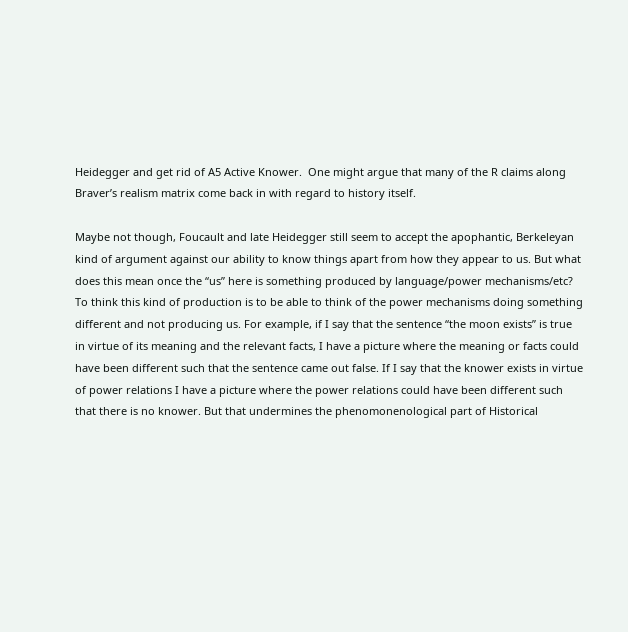Heidegger and get rid of A5 Active Knower.  One might argue that many of the R claims along Braver’s realism matrix come back in with regard to history itself.

Maybe not though, Foucault and late Heidegger still seem to accept the apophantic, Berkeleyan kind of argument against our ability to know things apart from how they appear to us. But what does this mean once the “us” here is something produced by language/power mechanisms/etc? To think this kind of production is to be able to think of the power mechanisms doing something different and not producing us. For example, if I say that the sentence “the moon exists” is true in virtue of its meaning and the relevant facts, I have a picture where the meaning or facts could have been different such that the sentence came out false. If I say that the knower exists in virtue of power relations I have a picture where the power relations could have been different such that there is no knower. But that undermines the phenomonenological part of Historical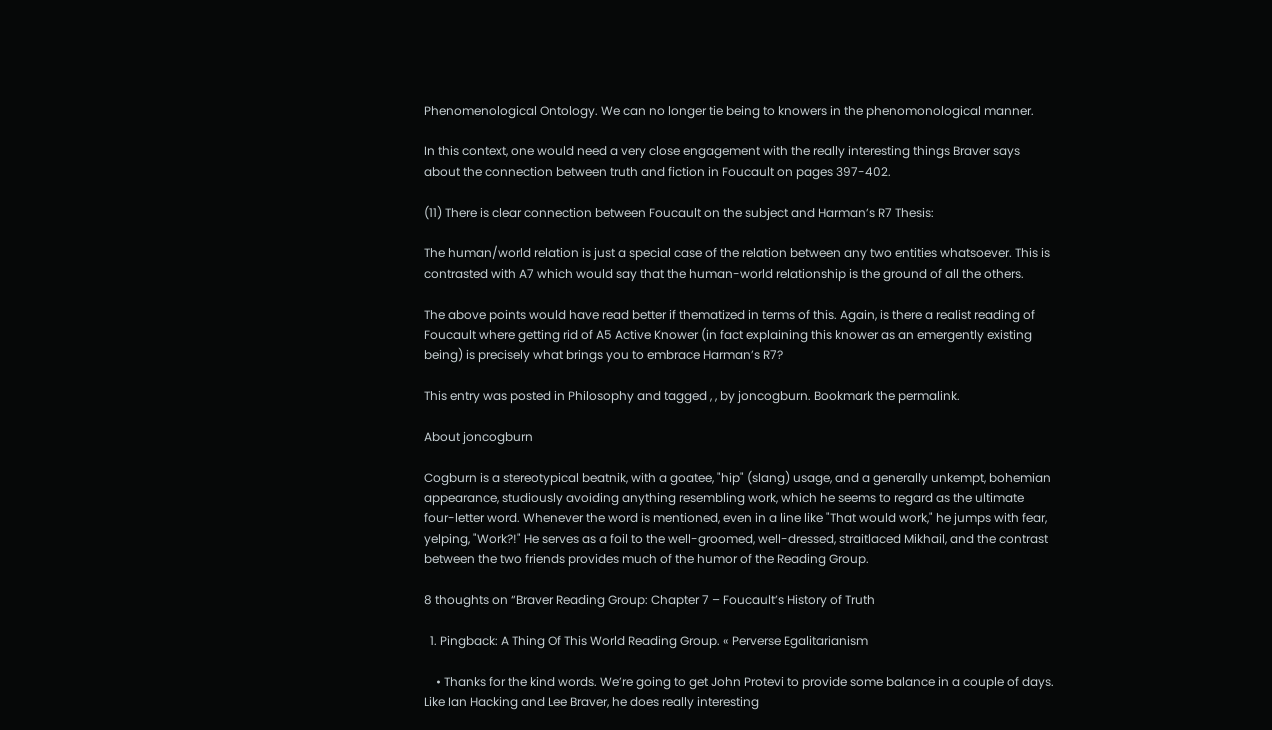Phenomenological Ontology. We can no longer tie being to knowers in the phenomonological manner.

In this context, one would need a very close engagement with the really interesting things Braver says about the connection between truth and fiction in Foucault on pages 397-402.

(11) There is clear connection between Foucault on the subject and Harman’s R7 Thesis:

The human/world relation is just a special case of the relation between any two entities whatsoever. This is contrasted with A7 which would say that the human-world relationship is the ground of all the others.

The above points would have read better if thematized in terms of this. Again, is there a realist reading of Foucault where getting rid of A5 Active Knower (in fact explaining this knower as an emergently existing being) is precisely what brings you to embrace Harman’s R7?

This entry was posted in Philosophy and tagged , , by joncogburn. Bookmark the permalink.

About joncogburn

Cogburn is a stereotypical beatnik, with a goatee, "hip" (slang) usage, and a generally unkempt, bohemian appearance, studiously avoiding anything resembling work, which he seems to regard as the ultimate four-letter word. Whenever the word is mentioned, even in a line like "That would work," he jumps with fear, yelping, "Work?!" He serves as a foil to the well-groomed, well-dressed, straitlaced Mikhail, and the contrast between the two friends provides much of the humor of the Reading Group.

8 thoughts on “Braver Reading Group: Chapter 7 – Foucault’s History of Truth

  1. Pingback: A Thing Of This World Reading Group. « Perverse Egalitarianism

    • Thanks for the kind words. We’re going to get John Protevi to provide some balance in a couple of days. Like Ian Hacking and Lee Braver, he does really interesting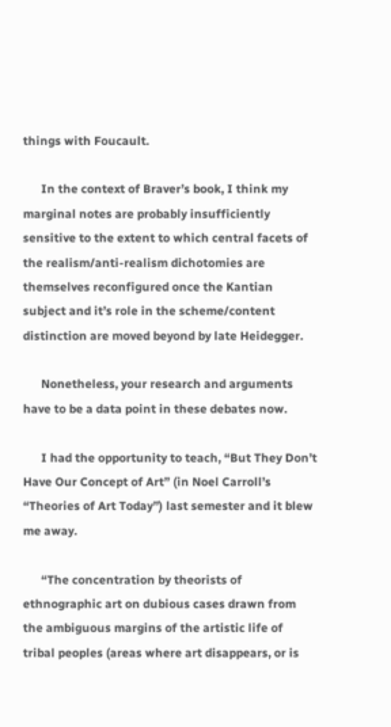things with Foucault.

      In the context of Braver’s book, I think my marginal notes are probably insufficiently sensitive to the extent to which central facets of the realism/anti-realism dichotomies are themselves reconfigured once the Kantian subject and it’s role in the scheme/content distinction are moved beyond by late Heidegger.

      Nonetheless, your research and arguments have to be a data point in these debates now.

      I had the opportunity to teach, “But They Don’t Have Our Concept of Art” (in Noel Carroll’s “Theories of Art Today”) last semester and it blew me away.

      “The concentration by theorists of ethnographic art on dubious cases drawn from the ambiguous margins of the artistic life of tribal peoples (areas where art disappears, or is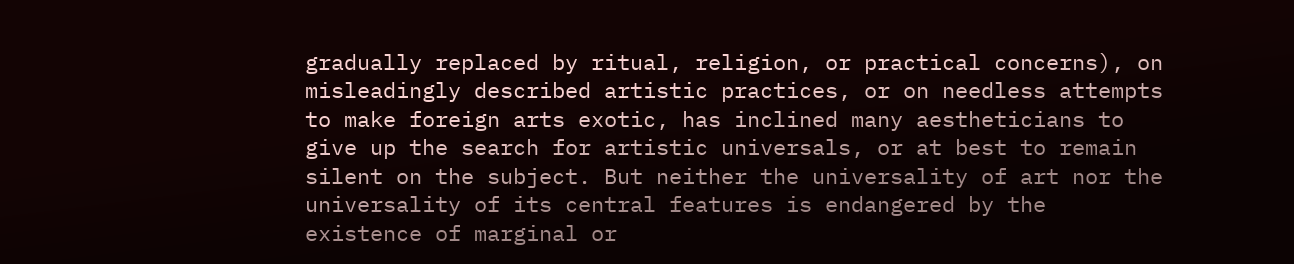gradually replaced by ritual, religion, or practical concerns), on misleadingly described artistic practices, or on needless attempts to make foreign arts exotic, has inclined many aestheticians to give up the search for artistic universals, or at best to remain silent on the subject. But neither the universality of art nor the universality of its central features is endangered by the existence of marginal or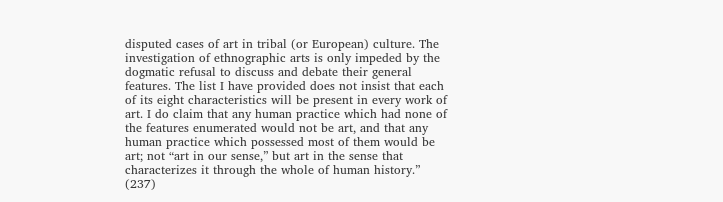disputed cases of art in tribal (or European) culture. The investigation of ethnographic arts is only impeded by the dogmatic refusal to discuss and debate their general features. The list I have provided does not insist that each of its eight characteristics will be present in every work of art. I do claim that any human practice which had none of the features enumerated would not be art, and that any human practice which possessed most of them would be art; not “art in our sense,” but art in the sense that characterizes it through the whole of human history.” (237)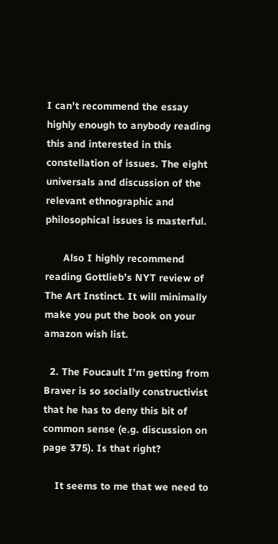I can’t recommend the essay highly enough to anybody reading this and interested in this constellation of issues. The eight universals and discussion of the relevant ethnographic and philosophical issues is masterful.

      Also I highly recommend reading Gottlieb’s NYT review of The Art Instinct. It will minimally make you put the book on your amazon wish list.

  2. The Foucault I’m getting from Braver is so socially constructivist that he has to deny this bit of common sense (e.g. discussion on page 375). Is that right?

    It seems to me that we need to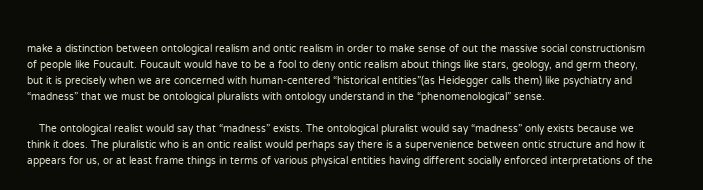make a distinction between ontological realism and ontic realism in order to make sense of out the massive social constructionism of people like Foucault. Foucault would have to be a fool to deny ontic realism about things like stars, geology, and germ theory, but it is precisely when we are concerned with human-centered “historical entities”(as Heidegger calls them) like psychiatry and “madness” that we must be ontological pluralists with ontology understand in the “phenomenological” sense.

    The ontological realist would say that “madness” exists. The ontological pluralist would say “madness” only exists because we think it does. The pluralistic who is an ontic realist would perhaps say there is a supervenience between ontic structure and how it appears for us, or at least frame things in terms of various physical entities having different socially enforced interpretations of the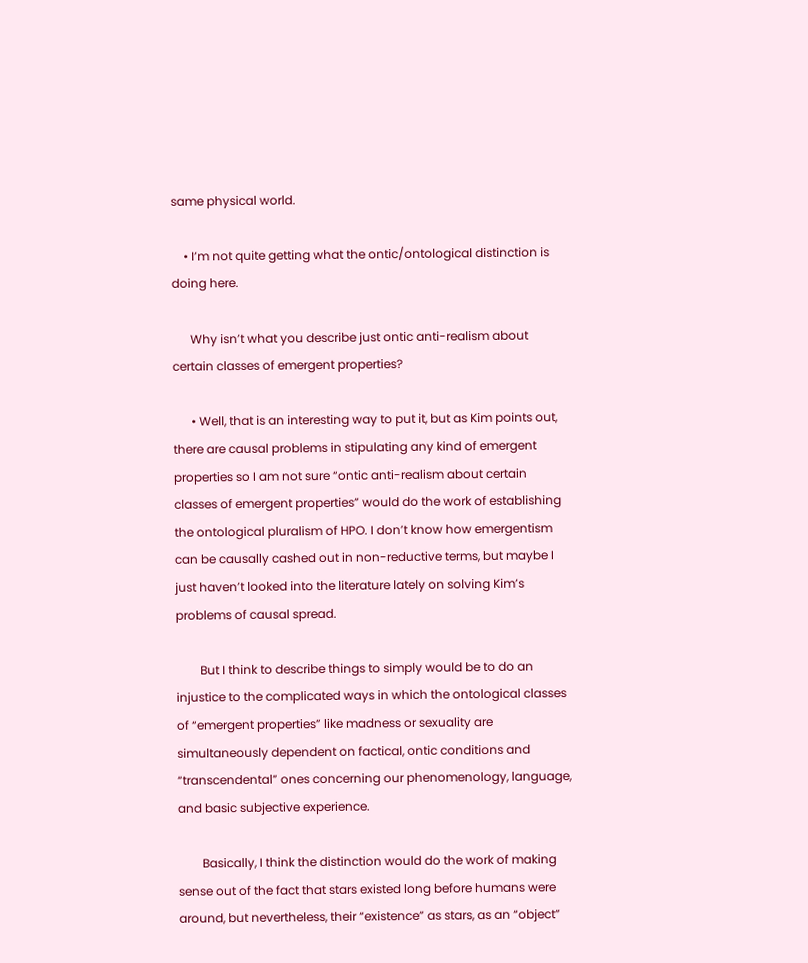same physical world.

    • I’m not quite getting what the ontic/ontological distinction is doing here.

      Why isn’t what you describe just ontic anti-realism about certain classes of emergent properties?

      • Well, that is an interesting way to put it, but as Kim points out, there are causal problems in stipulating any kind of emergent properties so I am not sure “ontic anti-realism about certain classes of emergent properties” would do the work of establishing the ontological pluralism of HPO. I don’t know how emergentism can be causally cashed out in non-reductive terms, but maybe I just haven’t looked into the literature lately on solving Kim’s problems of causal spread.

        But I think to describe things to simply would be to do an injustice to the complicated ways in which the ontological classes of “emergent properties” like madness or sexuality are simultaneously dependent on factical, ontic conditions and “transcendental” ones concerning our phenomenology, language, and basic subjective experience.

        Basically, I think the distinction would do the work of making sense out of the fact that stars existed long before humans were around, but nevertheless, their “existence” as stars, as an “object”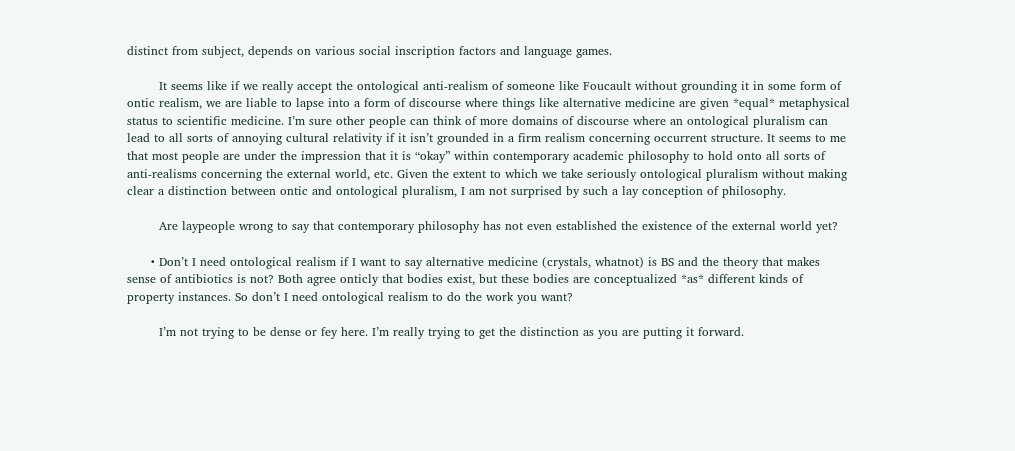distinct from subject, depends on various social inscription factors and language games.

        It seems like if we really accept the ontological anti-realism of someone like Foucault without grounding it in some form of ontic realism, we are liable to lapse into a form of discourse where things like alternative medicine are given *equal* metaphysical status to scientific medicine. I’m sure other people can think of more domains of discourse where an ontological pluralism can lead to all sorts of annoying cultural relativity if it isn’t grounded in a firm realism concerning occurrent structure. It seems to me that most people are under the impression that it is “okay” within contemporary academic philosophy to hold onto all sorts of anti-realisms concerning the external world, etc. Given the extent to which we take seriously ontological pluralism without making clear a distinction between ontic and ontological pluralism, I am not surprised by such a lay conception of philosophy.

        Are laypeople wrong to say that contemporary philosophy has not even established the existence of the external world yet?

      • Don’t I need ontological realism if I want to say alternative medicine (crystals, whatnot) is BS and the theory that makes sense of antibiotics is not? Both agree onticly that bodies exist, but these bodies are conceptualized *as* different kinds of property instances. So don’t I need ontological realism to do the work you want?

        I’m not trying to be dense or fey here. I’m really trying to get the distinction as you are putting it forward.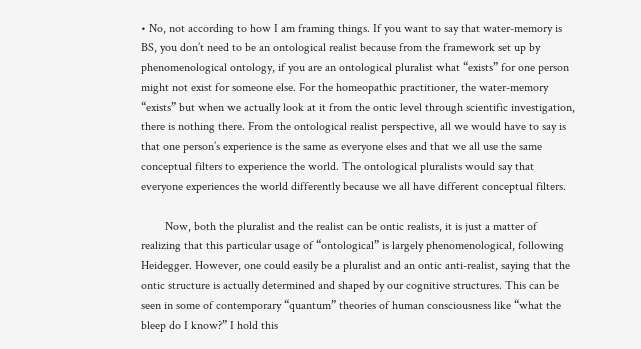• No, not according to how I am framing things. If you want to say that water-memory is BS, you don’t need to be an ontological realist because from the framework set up by phenomenological ontology, if you are an ontological pluralist what “exists” for one person might not exist for someone else. For the homeopathic practitioner, the water-memory “exists” but when we actually look at it from the ontic level through scientific investigation, there is nothing there. From the ontological realist perspective, all we would have to say is that one person’s experience is the same as everyone elses and that we all use the same conceptual filters to experience the world. The ontological pluralists would say that everyone experiences the world differently because we all have different conceptual filters.

        Now, both the pluralist and the realist can be ontic realists, it is just a matter of realizing that this particular usage of “ontological” is largely phenomenological, following Heidegger. However, one could easily be a pluralist and an ontic anti-realist, saying that the ontic structure is actually determined and shaped by our cognitive structures. This can be seen in some of contemporary “quantum” theories of human consciousness like “what the bleep do I know?” I hold this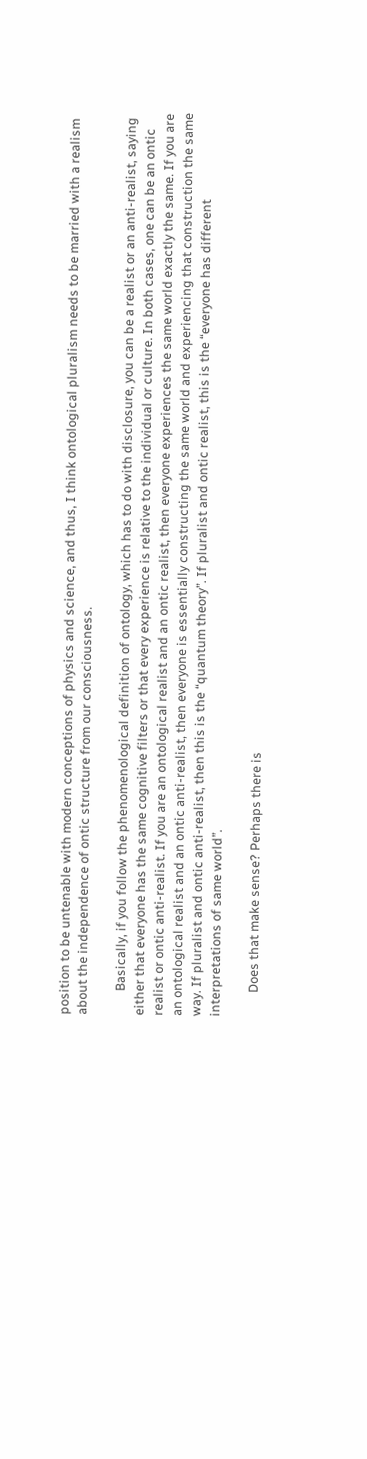position to be untenable with modern conceptions of physics and science, and thus, I think ontological pluralism needs to be married with a realism about the independence of ontic structure from our consciousness.

        Basically, if you follow the phenomenological definition of ontology, which has to do with disclosure, you can be a realist or an anti-realist, saying either that everyone has the same cognitive filters or that every experience is relative to the individual or culture. In both cases, one can be an ontic realist or ontic anti-realist. If you are an ontological realist and an ontic realist, then everyone experiences the same world exactly the same. If you are an ontological realist and an ontic anti-realist, then everyone is essentially constructing the same world and experiencing that construction the same way. If pluralist and ontic anti-realist, then this is the “quantum theory”. If pluralist and ontic realist, this is the “everyone has different interpretations of same world”.

        Does that make sense? Perhaps there is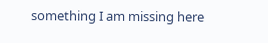something I am missing here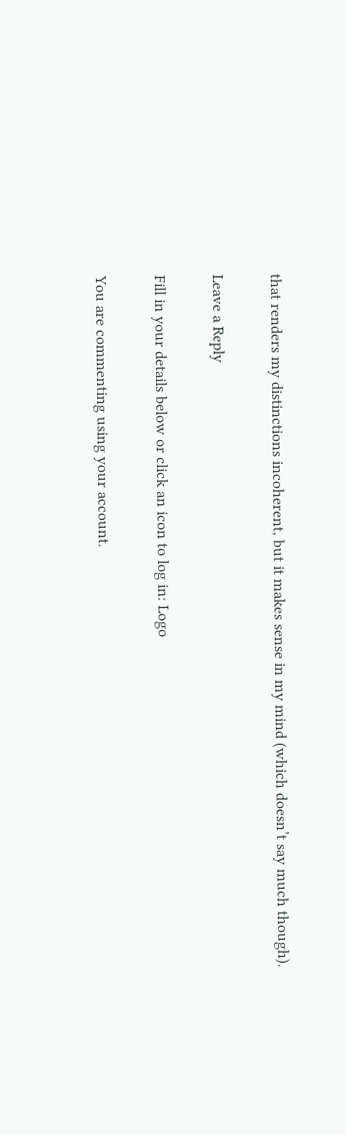that renders my distinctions incoherent, but it makes sense in my mind (which doesn’t say much though).

Leave a Reply

Fill in your details below or click an icon to log in: Logo

You are commenting using your account.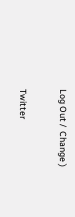Log Out /  Change )

Twitter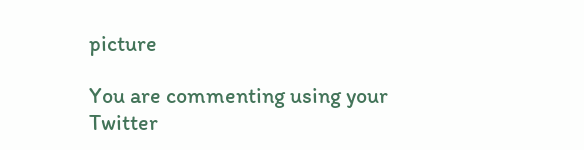picture

You are commenting using your Twitter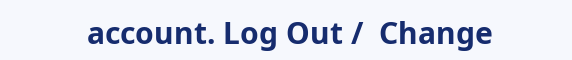account. Log Out /  Change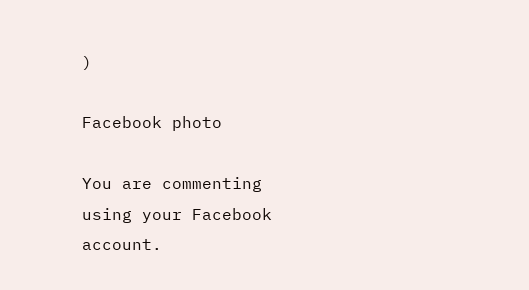)

Facebook photo

You are commenting using your Facebook account.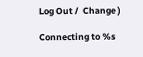Log Out /  Change )

Connecting to %s